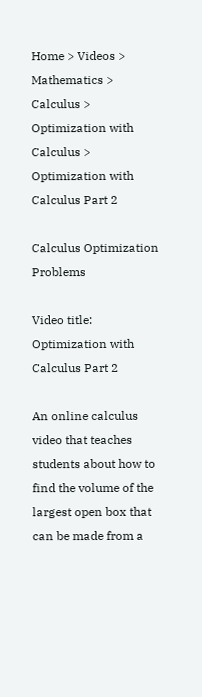Home > Videos > Mathematics > Calculus > Optimization with Calculus > Optimization with Calculus Part 2

Calculus Optimization Problems

Video title: Optimization with Calculus Part 2

An online calculus video that teaches students about how to find the volume of the largest open box that can be made from a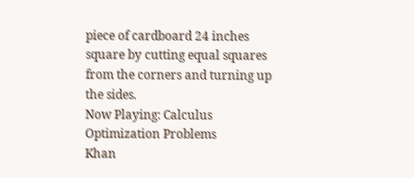piece of cardboard 24 inches square by cutting equal squares from the corners and turning up the sides.
Now Playing: Calculus Optimization Problems
Khan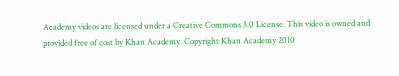Academy videos are licensed under a Creative Commons 3.0 License. This video is owned and provided free of cost by Khan Academy. Copyright Khan Academy 2010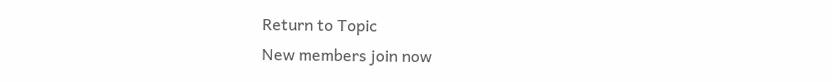Return to Topic
New members join now